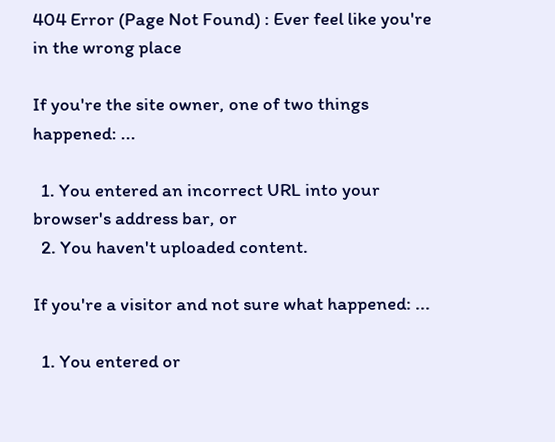404 Error (Page Not Found) : Ever feel like you're in the wrong place

If you're the site owner, one of two things happened: ...

  1. You entered an incorrect URL into your browser's address bar, or
  2. You haven't uploaded content.

If you're a visitor and not sure what happened: ...

  1. You entered or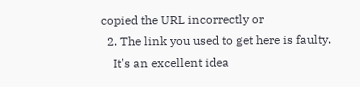copied the URL incorrectly or
  2. The link you used to get here is faulty.
    It's an excellent idea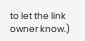to let the link owner know.)